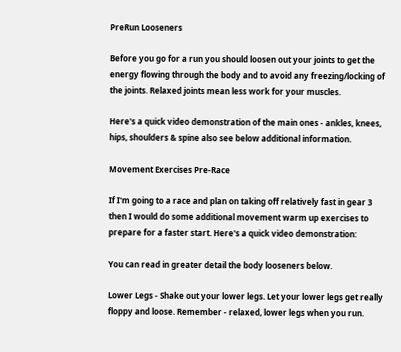PreRun Looseners

Before you go for a run you should loosen out your joints to get the energy flowing through the body and to avoid any freezing/locking of the joints. Relaxed joints mean less work for your muscles.

Here's a quick video demonstration of the main ones - ankles, knees, hips, shoulders & spine also see below additional information.

Movement Exercises Pre-Race

If I'm going to a race and plan on taking off relatively fast in gear 3 then I would do some additional movement warm up exercises to prepare for a faster start. Here's a quick video demonstration:

You can read in greater detail the body looseners below.

Lower Legs - Shake out your lower legs. Let your lower legs get really floppy and loose. Remember - relaxed, lower legs when you run.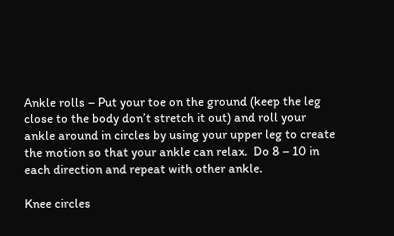Ankle rolls – Put your toe on the ground (keep the leg close to the body don’t stretch it out) and roll your ankle around in circles by using your upper leg to create the motion so that your ankle can relax.  Do 8 – 10 in each direction and repeat with other ankle.

Knee circles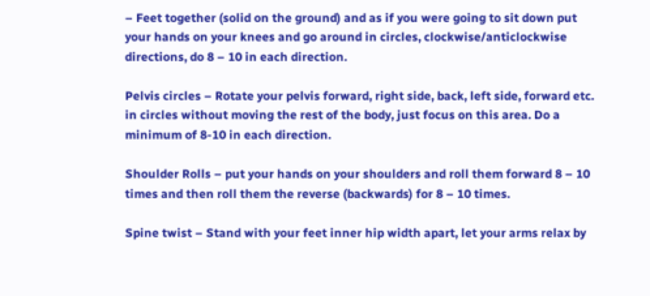– Feet together (solid on the ground) and as if you were going to sit down put your hands on your knees and go around in circles, clockwise/anticlockwise directions, do 8 – 10 in each direction.

Pelvis circles – Rotate your pelvis forward, right side, back, left side, forward etc. in circles without moving the rest of the body, just focus on this area. Do a minimum of 8-10 in each direction.

Shoulder Rolls – put your hands on your shoulders and roll them forward 8 – 10 times and then roll them the reverse (backwards) for 8 – 10 times.

Spine twist – Stand with your feet inner hip width apart, let your arms relax by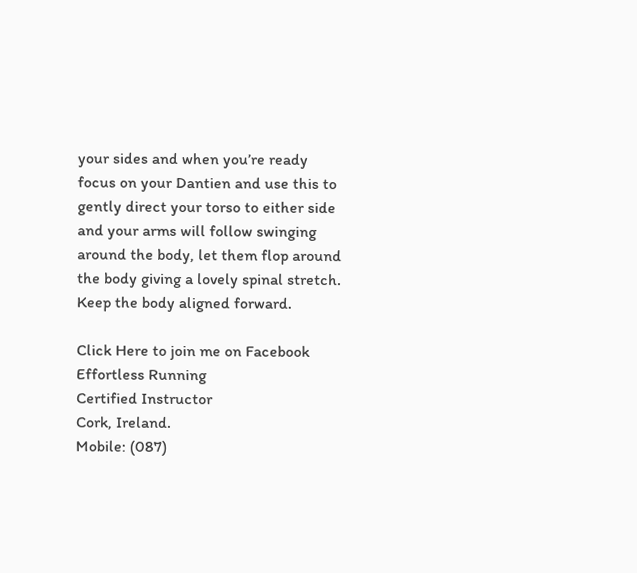your sides and when you’re ready focus on your Dantien and use this to gently direct your torso to either side and your arms will follow swinging around the body, let them flop around the body giving a lovely spinal stretch. Keep the body aligned forward.

Click Here to join me on Facebook
Effortless Running
Certified Instructor
Cork, Ireland.
Mobile: (087)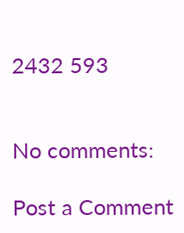2432 593


No comments:

Post a Comment